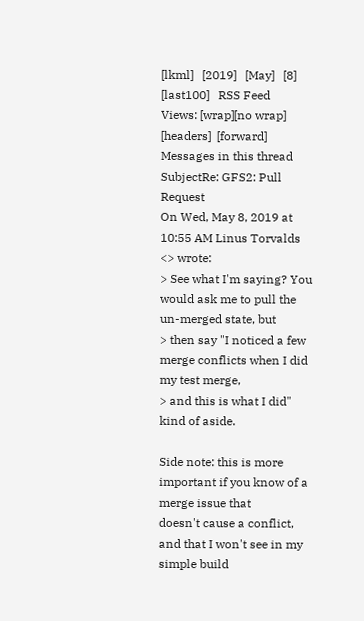[lkml]   [2019]   [May]   [8]   [last100]   RSS Feed
Views: [wrap][no wrap]   [headers]  [forward]
Messages in this thread
SubjectRe: GFS2: Pull Request
On Wed, May 8, 2019 at 10:55 AM Linus Torvalds
<> wrote:
> See what I'm saying? You would ask me to pull the un-merged state, but
> then say "I noticed a few merge conflicts when I did my test merge,
> and this is what I did" kind of aside.

Side note: this is more important if you know of a merge issue that
doesn't cause a conflict, and that I won't see in my simple build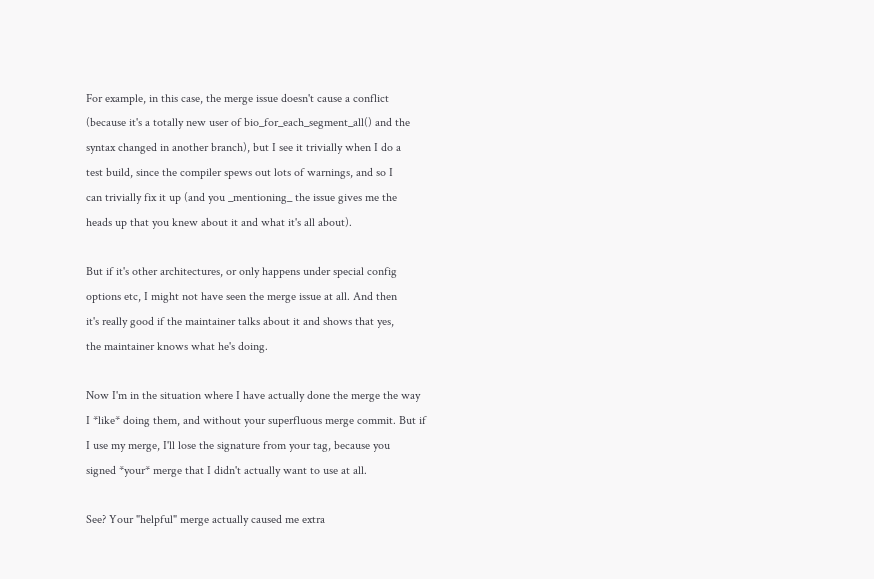For example, in this case, the merge issue doesn't cause a conflict
(because it's a totally new user of bio_for_each_segment_all() and the
syntax changed in another branch), but I see it trivially when I do a
test build, since the compiler spews out lots of warnings, and so I
can trivially fix it up (and you _mentioning_ the issue gives me the
heads up that you knew about it and what it's all about).

But if it's other architectures, or only happens under special config
options etc, I might not have seen the merge issue at all. And then
it's really good if the maintainer talks about it and shows that yes,
the maintainer knows what he's doing.

Now I'm in the situation where I have actually done the merge the way
I *like* doing them, and without your superfluous merge commit. But if
I use my merge, I'll lose the signature from your tag, because you
signed *your* merge that I didn't actually want to use at all.

See? Your "helpful" merge actually caused me extra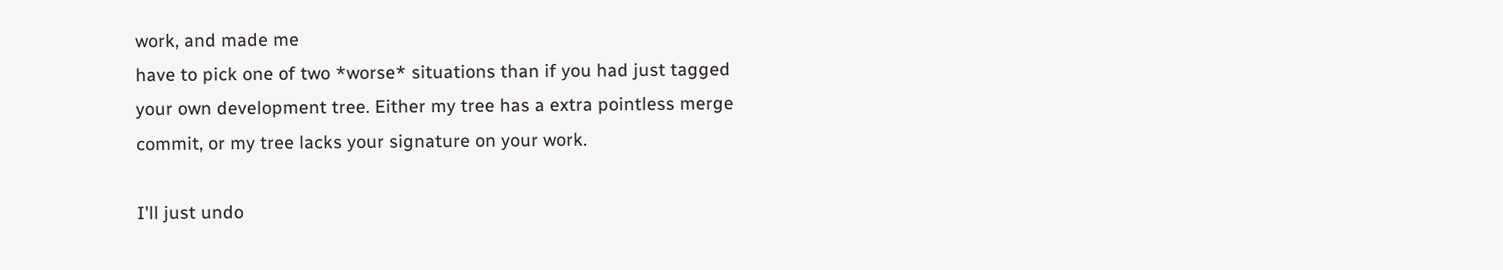work, and made me
have to pick one of two *worse* situations than if you had just tagged
your own development tree. Either my tree has a extra pointless merge
commit, or my tree lacks your signature on your work.

I'll just undo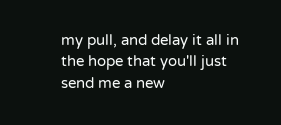my pull, and delay it all in the hope that you'll just
send me a new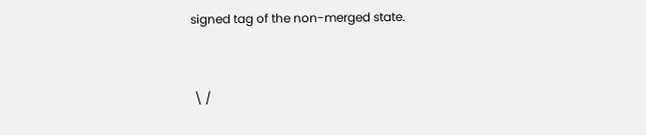signed tag of the non-merged state.


 \ /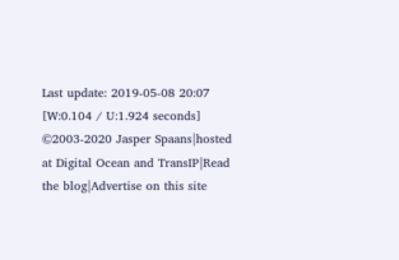Last update: 2019-05-08 20:07    [W:0.104 / U:1.924 seconds]
©2003-2020 Jasper Spaans|hosted at Digital Ocean and TransIP|Read the blog|Advertise on this site